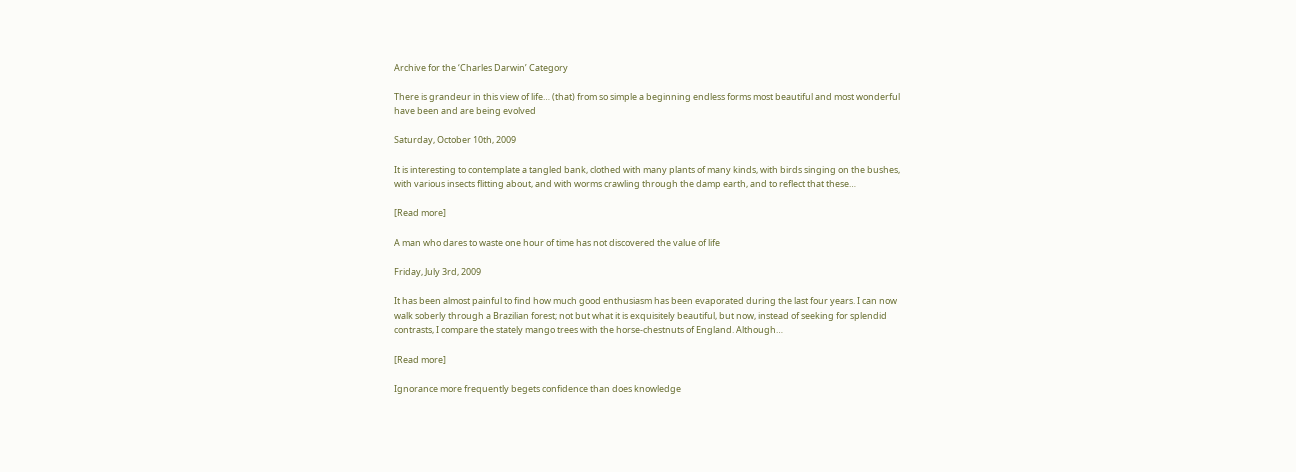Archive for the ‘Charles Darwin’ Category

There is grandeur in this view of life… (that) from so simple a beginning endless forms most beautiful and most wonderful have been and are being evolved

Saturday, October 10th, 2009

It is interesting to contemplate a tangled bank, clothed with many plants of many kinds, with birds singing on the bushes, with various insects flitting about, and with worms crawling through the damp earth, and to reflect that these…

[Read more]

A man who dares to waste one hour of time has not discovered the value of life

Friday, July 3rd, 2009

It has been almost painful to find how much good enthusiasm has been evaporated during the last four years. I can now walk soberly through a Brazilian forest; not but what it is exquisitely beautiful, but now, instead of seeking for splendid contrasts, I compare the stately mango trees with the horse-chestnuts of England. Although…

[Read more]

Ignorance more frequently begets confidence than does knowledge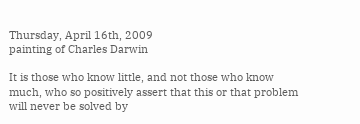Thursday, April 16th, 2009
painting of Charles Darwin

It is those who know little, and not those who know much, who so positively assert that this or that problem will never be solved by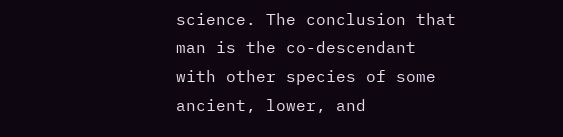science. The conclusion that man is the co-descendant with other species of some ancient, lower, and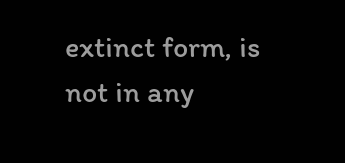extinct form, is not in any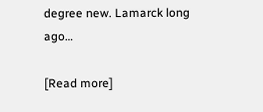degree new. Lamarck long ago…

[Read more]